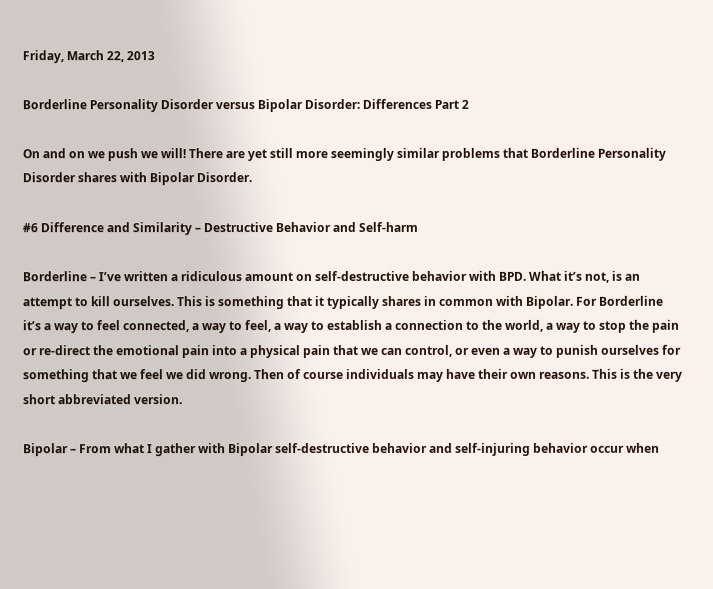Friday, March 22, 2013

Borderline Personality Disorder versus Bipolar Disorder: Differences Part 2

On and on we push we will! There are yet still more seemingly similar problems that Borderline Personality Disorder shares with Bipolar Disorder.

#6 Difference and Similarity – Destructive Behavior and Self-harm

Borderline – I’ve written a ridiculous amount on self-destructive behavior with BPD. What it’s not, is an attempt to kill ourselves. This is something that it typically shares in common with Bipolar. For Borderline it’s a way to feel connected, a way to feel, a way to establish a connection to the world, a way to stop the pain or re-direct the emotional pain into a physical pain that we can control, or even a way to punish ourselves for something that we feel we did wrong. Then of course individuals may have their own reasons. This is the very short abbreviated version.

Bipolar – From what I gather with Bipolar self-destructive behavior and self-injuring behavior occur when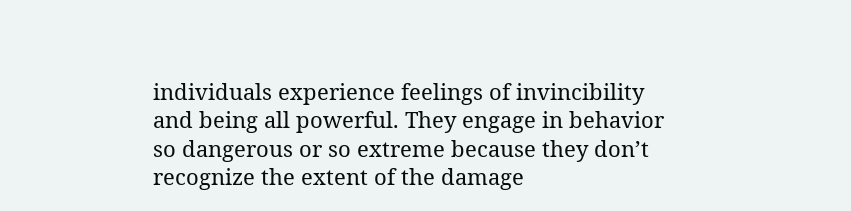individuals experience feelings of invincibility and being all powerful. They engage in behavior so dangerous or so extreme because they don’t recognize the extent of the damage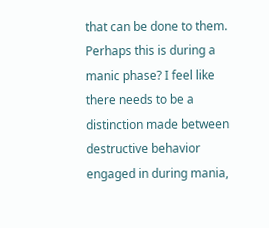that can be done to them. Perhaps this is during a manic phase? I feel like there needs to be a distinction made between destructive behavior engaged in during mania,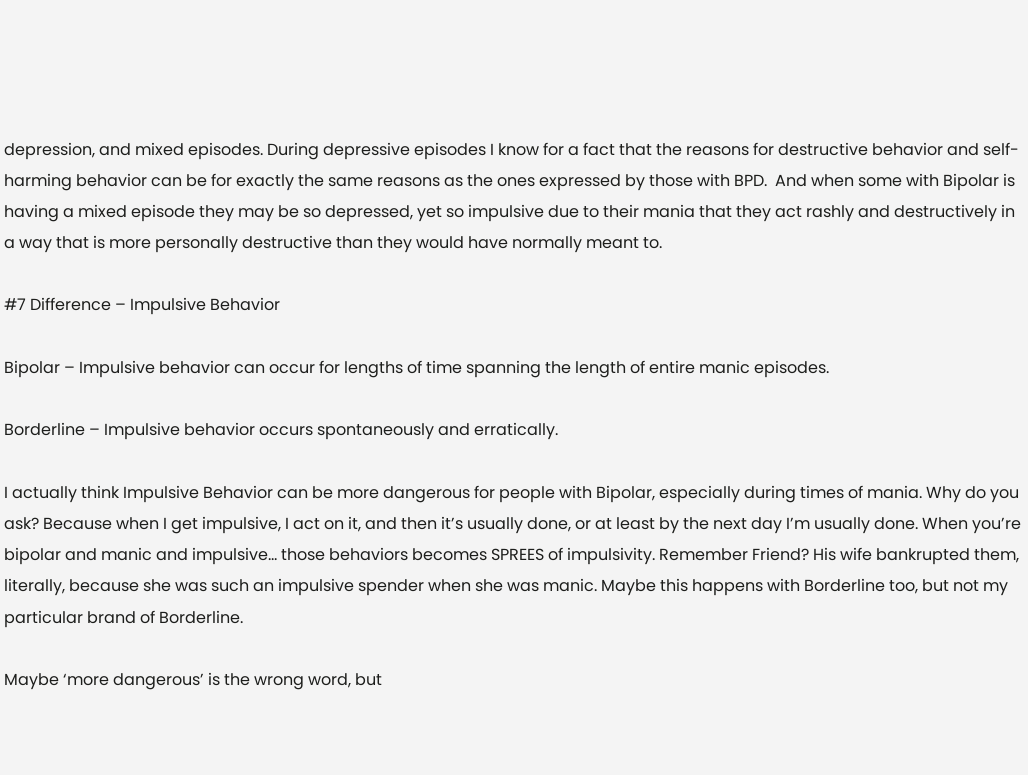depression, and mixed episodes. During depressive episodes I know for a fact that the reasons for destructive behavior and self-harming behavior can be for exactly the same reasons as the ones expressed by those with BPD.  And when some with Bipolar is having a mixed episode they may be so depressed, yet so impulsive due to their mania that they act rashly and destructively in a way that is more personally destructive than they would have normally meant to.

#7 Difference – Impulsive Behavior

Bipolar – Impulsive behavior can occur for lengths of time spanning the length of entire manic episodes.

Borderline – Impulsive behavior occurs spontaneously and erratically.

I actually think Impulsive Behavior can be more dangerous for people with Bipolar, especially during times of mania. Why do you ask? Because when I get impulsive, I act on it, and then it’s usually done, or at least by the next day I’m usually done. When you’re bipolar and manic and impulsive… those behaviors becomes SPREES of impulsivity. Remember Friend? His wife bankrupted them, literally, because she was such an impulsive spender when she was manic. Maybe this happens with Borderline too, but not my particular brand of Borderline.

Maybe ‘more dangerous’ is the wrong word, but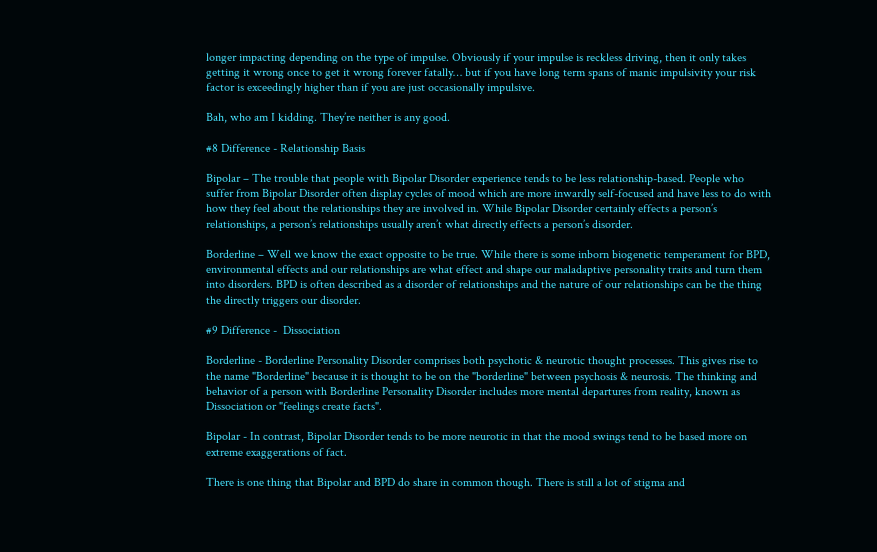longer impacting depending on the type of impulse. Obviously if your impulse is reckless driving, then it only takes getting it wrong once to get it wrong forever fatally… but if you have long term spans of manic impulsivity your risk factor is exceedingly higher than if you are just occasionally impulsive.

Bah, who am I kidding. They’re neither is any good.

#8 Difference - Relationship Basis

Bipolar – The trouble that people with Bipolar Disorder experience tends to be less relationship-based. People who suffer from Bipolar Disorder often display cycles of mood which are more inwardly self-focused and have less to do with how they feel about the relationships they are involved in. While Bipolar Disorder certainly effects a person’s relationships, a person’s relationships usually aren’t what directly effects a person’s disorder.

Borderline – Well we know the exact opposite to be true. While there is some inborn biogenetic temperament for BPD, environmental effects and our relationships are what effect and shape our maladaptive personality traits and turn them into disorders. BPD is often described as a disorder of relationships and the nature of our relationships can be the thing the directly triggers our disorder.

#9 Difference -  Dissociation

Borderline - Borderline Personality Disorder comprises both psychotic & neurotic thought processes. This gives rise to the name "Borderline" because it is thought to be on the "borderline" between psychosis & neurosis. The thinking and behavior of a person with Borderline Personality Disorder includes more mental departures from reality, known as Dissociation or "feelings create facts".

Bipolar - In contrast, Bipolar Disorder tends to be more neurotic in that the mood swings tend to be based more on extreme exaggerations of fact.

There is one thing that Bipolar and BPD do share in common though. There is still a lot of stigma and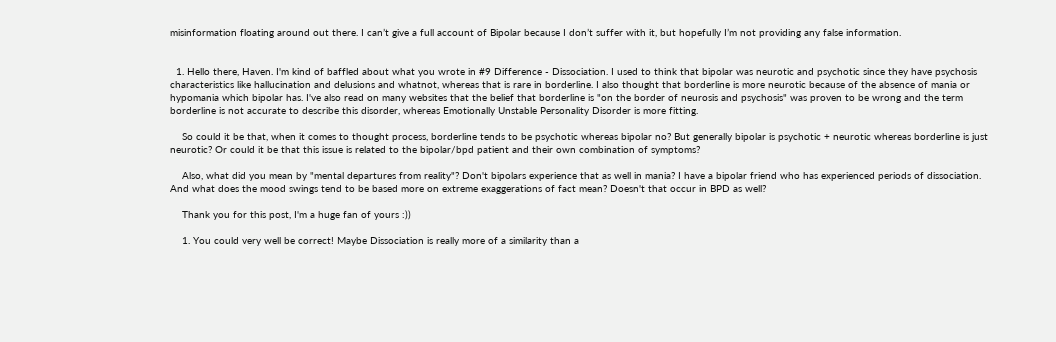misinformation floating around out there. I can’t give a full account of Bipolar because I don’t suffer with it, but hopefully I’m not providing any false information.


  1. Hello there, Haven. I'm kind of baffled about what you wrote in #9 Difference - Dissociation. I used to think that bipolar was neurotic and psychotic since they have psychosis characteristics like hallucination and delusions and whatnot, whereas that is rare in borderline. I also thought that borderline is more neurotic because of the absence of mania or hypomania which bipolar has. I've also read on many websites that the belief that borderline is "on the border of neurosis and psychosis" was proven to be wrong and the term borderline is not accurate to describe this disorder, whereas Emotionally Unstable Personality Disorder is more fitting.

    So could it be that, when it comes to thought process, borderline tends to be psychotic whereas bipolar no? But generally bipolar is psychotic + neurotic whereas borderline is just neurotic? Or could it be that this issue is related to the bipolar/bpd patient and their own combination of symptoms?

    Also, what did you mean by "mental departures from reality"? Don't bipolars experience that as well in mania? I have a bipolar friend who has experienced periods of dissociation. And what does the mood swings tend to be based more on extreme exaggerations of fact mean? Doesn't that occur in BPD as well?

    Thank you for this post, I'm a huge fan of yours :))

    1. You could very well be correct! Maybe Dissociation is really more of a similarity than a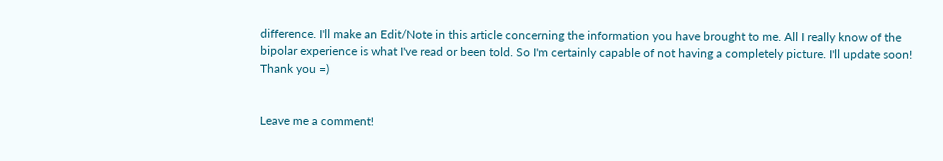difference. I'll make an Edit/Note in this article concerning the information you have brought to me. All I really know of the bipolar experience is what I've read or been told. So I'm certainly capable of not having a completely picture. I'll update soon! Thank you =)


Leave me a comment!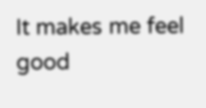It makes me feel good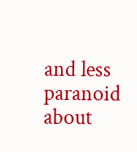and less paranoid about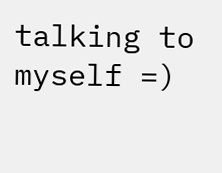talking to myself =)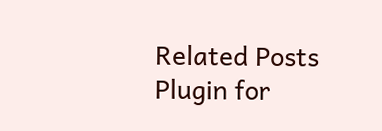Related Posts Plugin for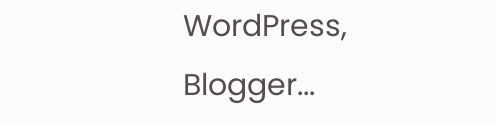WordPress, Blogger...